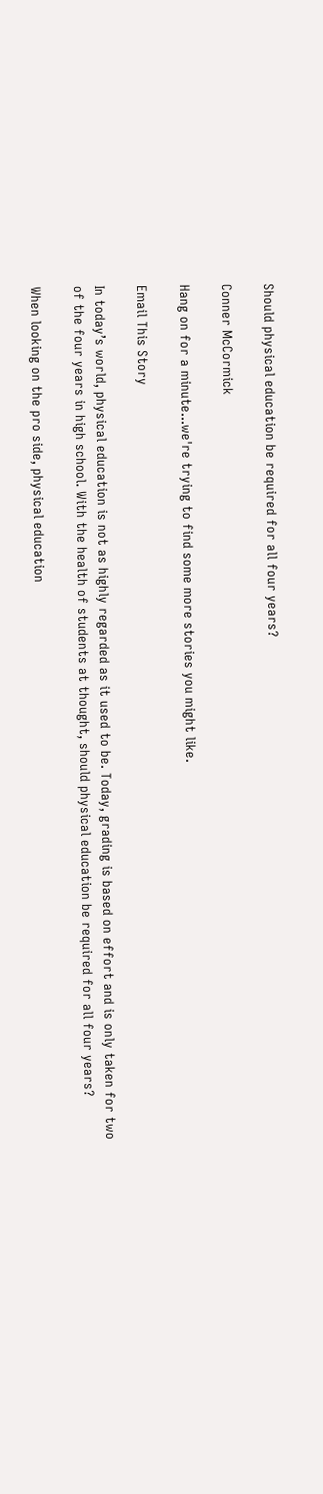Should physical education be required for all four years?

Conner McCormick

Hang on for a minute...we're trying to find some more stories you might like.

Email This Story

In today’s world, physical education is not as highly regarded as it used to be. Today, grading is based on effort and is only taken for two of the four years in high school. With the health of students at thought, should physical education be required for all four years?

When looking on the pro side, physical education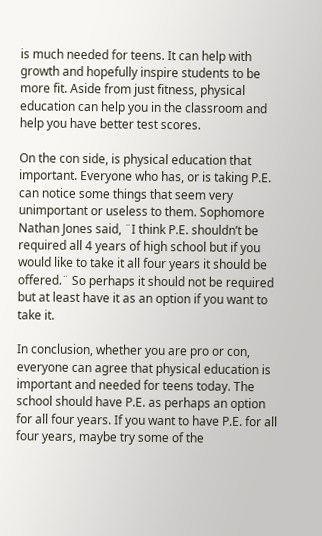is much needed for teens. It can help with growth and hopefully inspire students to be more fit. Aside from just fitness, physical education can help you in the classroom and help you have better test scores.

On the con side, is physical education that important. Everyone who has, or is taking P.E. can notice some things that seem very unimportant or useless to them. Sophomore Nathan Jones said, ¨I think P.E. shouldn’t be required all 4 years of high school but if you would like to take it all four years it should be offered.¨ So perhaps it should not be required but at least have it as an option if you want to take it.

In conclusion, whether you are pro or con, everyone can agree that physical education is important and needed for teens today. The school should have P.E. as perhaps an option for all four years. If you want to have P.E. for all four years, maybe try some of the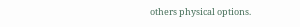others physical options.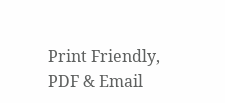Print Friendly, PDF & Email